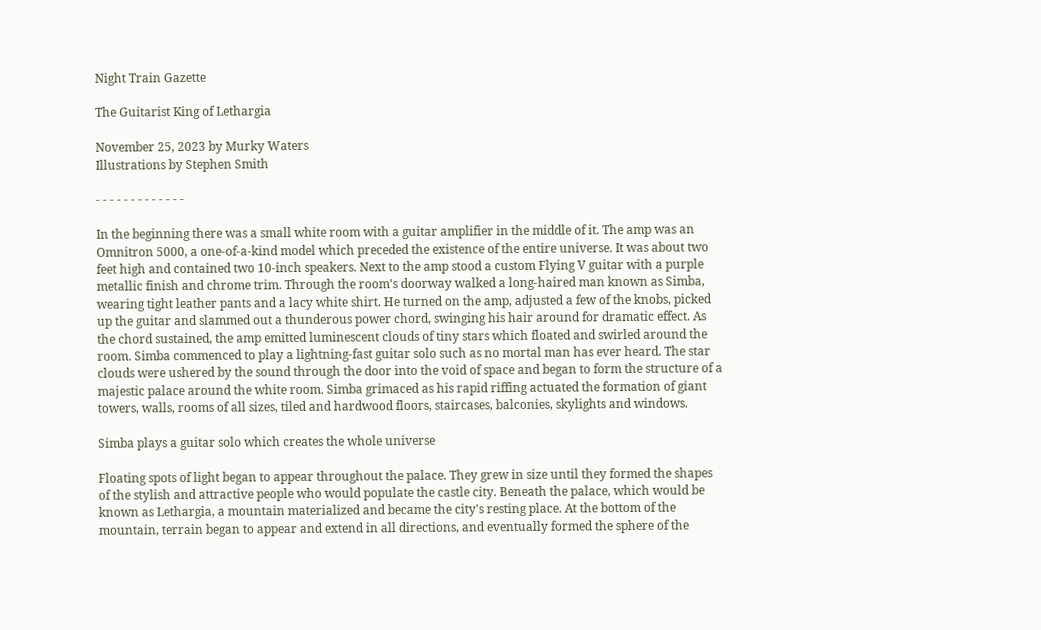Night Train Gazette

The Guitarist King of Lethargia

November 25, 2023 by Murky Waters
Illustrations by Stephen Smith

- - - - - - - - - - - - -

In the beginning there was a small white room with a guitar amplifier in the middle of it. The amp was an Omnitron 5000, a one-of-a-kind model which preceded the existence of the entire universe. It was about two feet high and contained two 10-inch speakers. Next to the amp stood a custom Flying V guitar with a purple metallic finish and chrome trim. Through the room's doorway walked a long-haired man known as Simba, wearing tight leather pants and a lacy white shirt. He turned on the amp, adjusted a few of the knobs, picked up the guitar and slammed out a thunderous power chord, swinging his hair around for dramatic effect. As the chord sustained, the amp emitted luminescent clouds of tiny stars which floated and swirled around the room. Simba commenced to play a lightning-fast guitar solo such as no mortal man has ever heard. The star clouds were ushered by the sound through the door into the void of space and began to form the structure of a majestic palace around the white room. Simba grimaced as his rapid riffing actuated the formation of giant towers, walls, rooms of all sizes, tiled and hardwood floors, staircases, balconies, skylights and windows.

Simba plays a guitar solo which creates the whole universe

Floating spots of light began to appear throughout the palace. They grew in size until they formed the shapes of the stylish and attractive people who would populate the castle city. Beneath the palace, which would be known as Lethargia, a mountain materialized and became the city's resting place. At the bottom of the mountain, terrain began to appear and extend in all directions, and eventually formed the sphere of the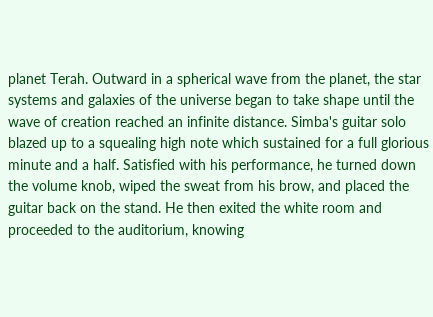planet Terah. Outward in a spherical wave from the planet, the star systems and galaxies of the universe began to take shape until the wave of creation reached an infinite distance. Simba's guitar solo blazed up to a squealing high note which sustained for a full glorious minute and a half. Satisfied with his performance, he turned down the volume knob, wiped the sweat from his brow, and placed the guitar back on the stand. He then exited the white room and proceeded to the auditorium, knowing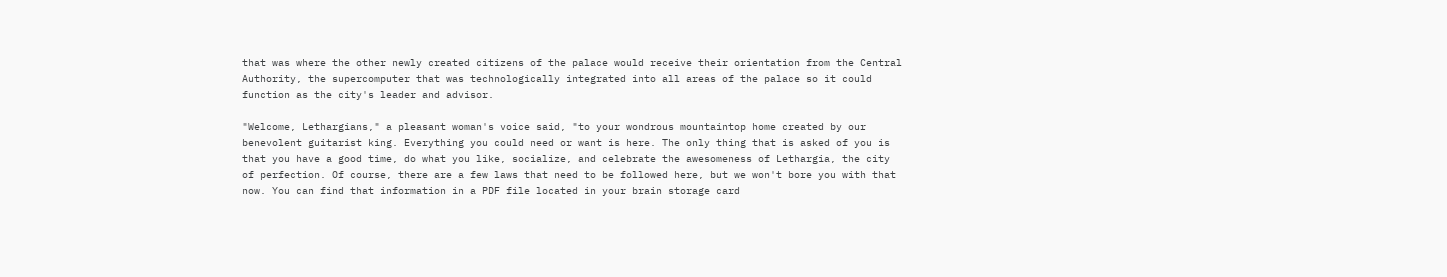that was where the other newly created citizens of the palace would receive their orientation from the Central Authority, the supercomputer that was technologically integrated into all areas of the palace so it could function as the city's leader and advisor.

"Welcome, Lethargians," a pleasant woman's voice said, "to your wondrous mountaintop home created by our benevolent guitarist king. Everything you could need or want is here. The only thing that is asked of you is that you have a good time, do what you like, socialize, and celebrate the awesomeness of Lethargia, the city of perfection. Of course, there are a few laws that need to be followed here, but we won't bore you with that now. You can find that information in a PDF file located in your brain storage card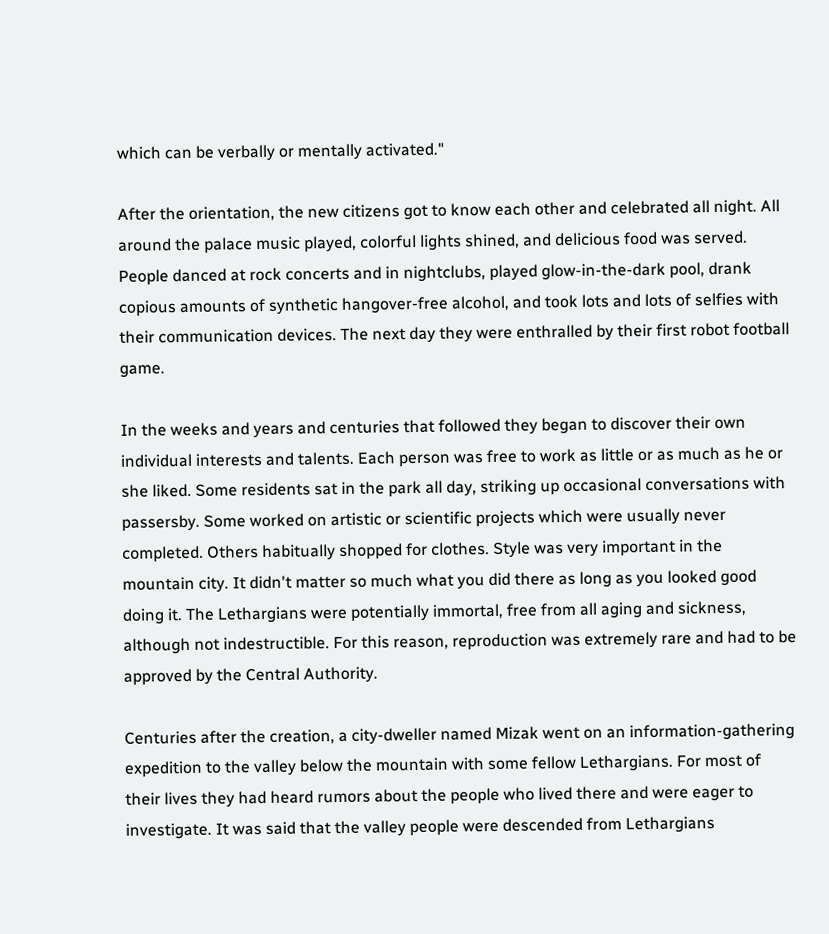which can be verbally or mentally activated."

After the orientation, the new citizens got to know each other and celebrated all night. All around the palace music played, colorful lights shined, and delicious food was served. People danced at rock concerts and in nightclubs, played glow-in-the-dark pool, drank copious amounts of synthetic hangover-free alcohol, and took lots and lots of selfies with their communication devices. The next day they were enthralled by their first robot football game.

In the weeks and years and centuries that followed they began to discover their own individual interests and talents. Each person was free to work as little or as much as he or she liked. Some residents sat in the park all day, striking up occasional conversations with passersby. Some worked on artistic or scientific projects which were usually never completed. Others habitually shopped for clothes. Style was very important in the mountain city. It didn't matter so much what you did there as long as you looked good doing it. The Lethargians were potentially immortal, free from all aging and sickness, although not indestructible. For this reason, reproduction was extremely rare and had to be approved by the Central Authority.

Centuries after the creation, a city-dweller named Mizak went on an information-gathering expedition to the valley below the mountain with some fellow Lethargians. For most of their lives they had heard rumors about the people who lived there and were eager to investigate. It was said that the valley people were descended from Lethargians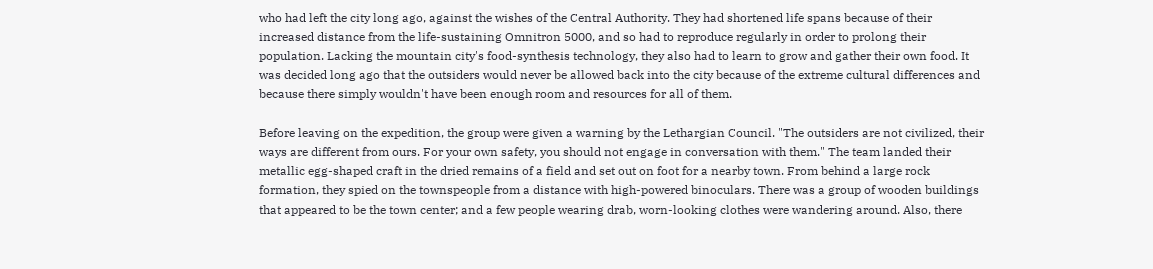who had left the city long ago, against the wishes of the Central Authority. They had shortened life spans because of their increased distance from the life-sustaining Omnitron 5000, and so had to reproduce regularly in order to prolong their population. Lacking the mountain city's food-synthesis technology, they also had to learn to grow and gather their own food. It was decided long ago that the outsiders would never be allowed back into the city because of the extreme cultural differences and because there simply wouldn't have been enough room and resources for all of them.

Before leaving on the expedition, the group were given a warning by the Lethargian Council. "The outsiders are not civilized, their ways are different from ours. For your own safety, you should not engage in conversation with them." The team landed their metallic egg-shaped craft in the dried remains of a field and set out on foot for a nearby town. From behind a large rock formation, they spied on the townspeople from a distance with high-powered binoculars. There was a group of wooden buildings that appeared to be the town center; and a few people wearing drab, worn-looking clothes were wandering around. Also, there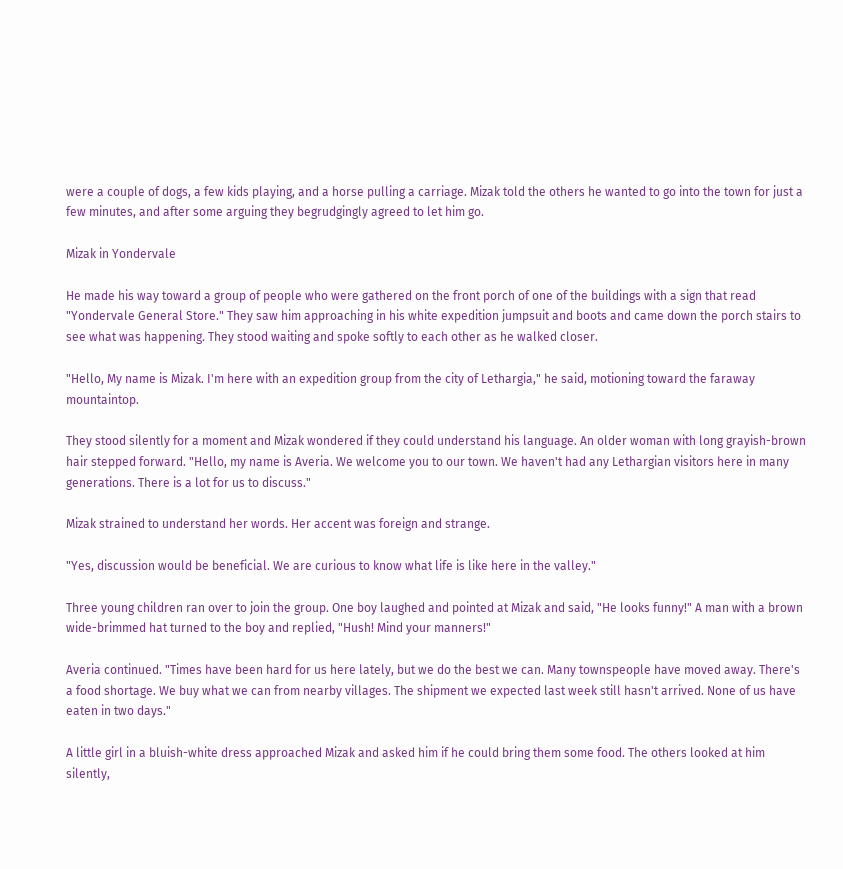were a couple of dogs, a few kids playing, and a horse pulling a carriage. Mizak told the others he wanted to go into the town for just a few minutes, and after some arguing they begrudgingly agreed to let him go.

Mizak in Yondervale

He made his way toward a group of people who were gathered on the front porch of one of the buildings with a sign that read "Yondervale General Store." They saw him approaching in his white expedition jumpsuit and boots and came down the porch stairs to see what was happening. They stood waiting and spoke softly to each other as he walked closer.

"Hello, My name is Mizak. I'm here with an expedition group from the city of Lethargia," he said, motioning toward the faraway mountaintop.

They stood silently for a moment and Mizak wondered if they could understand his language. An older woman with long grayish-brown hair stepped forward. "Hello, my name is Averia. We welcome you to our town. We haven't had any Lethargian visitors here in many generations. There is a lot for us to discuss."

Mizak strained to understand her words. Her accent was foreign and strange.

"Yes, discussion would be beneficial. We are curious to know what life is like here in the valley."

Three young children ran over to join the group. One boy laughed and pointed at Mizak and said, "He looks funny!" A man with a brown wide-brimmed hat turned to the boy and replied, "Hush! Mind your manners!"

Averia continued. "Times have been hard for us here lately, but we do the best we can. Many townspeople have moved away. There's a food shortage. We buy what we can from nearby villages. The shipment we expected last week still hasn't arrived. None of us have eaten in two days."

A little girl in a bluish-white dress approached Mizak and asked him if he could bring them some food. The others looked at him silently,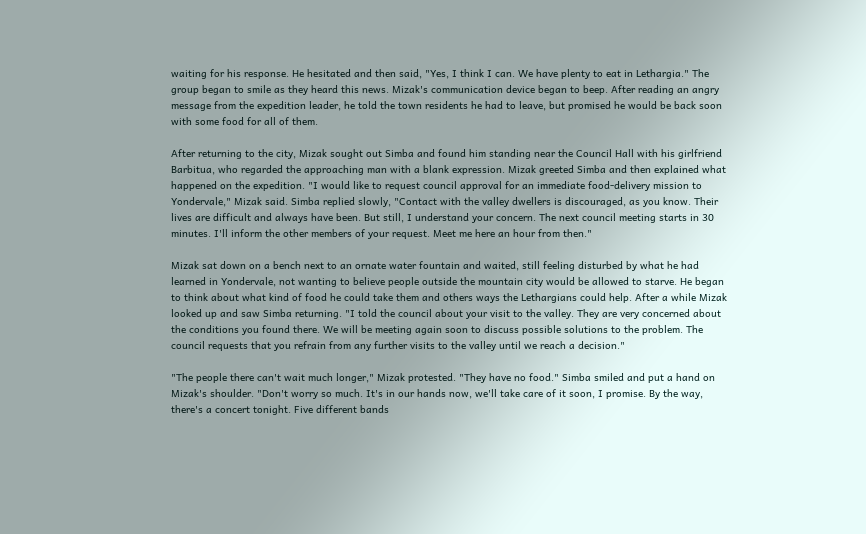waiting for his response. He hesitated and then said, "Yes, I think I can. We have plenty to eat in Lethargia." The group began to smile as they heard this news. Mizak's communication device began to beep. After reading an angry message from the expedition leader, he told the town residents he had to leave, but promised he would be back soon with some food for all of them.

After returning to the city, Mizak sought out Simba and found him standing near the Council Hall with his girlfriend Barbitua, who regarded the approaching man with a blank expression. Mizak greeted Simba and then explained what happened on the expedition. "I would like to request council approval for an immediate food-delivery mission to Yondervale," Mizak said. Simba replied slowly, "Contact with the valley dwellers is discouraged, as you know. Their lives are difficult and always have been. But still, I understand your concern. The next council meeting starts in 30 minutes. I'll inform the other members of your request. Meet me here an hour from then."

Mizak sat down on a bench next to an ornate water fountain and waited, still feeling disturbed by what he had learned in Yondervale, not wanting to believe people outside the mountain city would be allowed to starve. He began to think about what kind of food he could take them and others ways the Lethargians could help. After a while Mizak looked up and saw Simba returning. "I told the council about your visit to the valley. They are very concerned about the conditions you found there. We will be meeting again soon to discuss possible solutions to the problem. The council requests that you refrain from any further visits to the valley until we reach a decision."

"The people there can't wait much longer," Mizak protested. "They have no food." Simba smiled and put a hand on Mizak's shoulder. "Don't worry so much. It's in our hands now, we'll take care of it soon, I promise. By the way, there's a concert tonight. Five different bands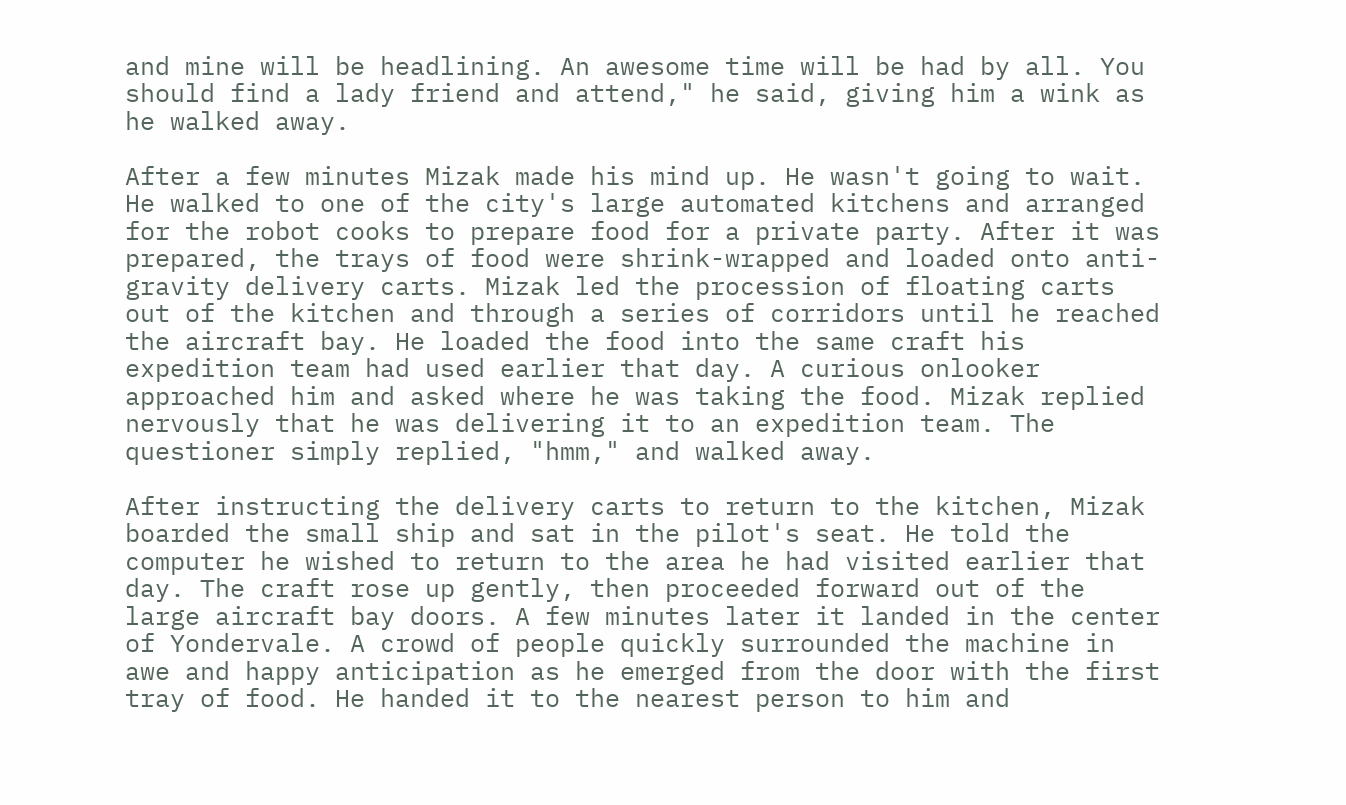and mine will be headlining. An awesome time will be had by all. You should find a lady friend and attend," he said, giving him a wink as he walked away.

After a few minutes Mizak made his mind up. He wasn't going to wait. He walked to one of the city's large automated kitchens and arranged for the robot cooks to prepare food for a private party. After it was prepared, the trays of food were shrink-wrapped and loaded onto anti-gravity delivery carts. Mizak led the procession of floating carts out of the kitchen and through a series of corridors until he reached the aircraft bay. He loaded the food into the same craft his expedition team had used earlier that day. A curious onlooker approached him and asked where he was taking the food. Mizak replied nervously that he was delivering it to an expedition team. The questioner simply replied, "hmm," and walked away.

After instructing the delivery carts to return to the kitchen, Mizak boarded the small ship and sat in the pilot's seat. He told the computer he wished to return to the area he had visited earlier that day. The craft rose up gently, then proceeded forward out of the large aircraft bay doors. A few minutes later it landed in the center of Yondervale. A crowd of people quickly surrounded the machine in awe and happy anticipation as he emerged from the door with the first tray of food. He handed it to the nearest person to him and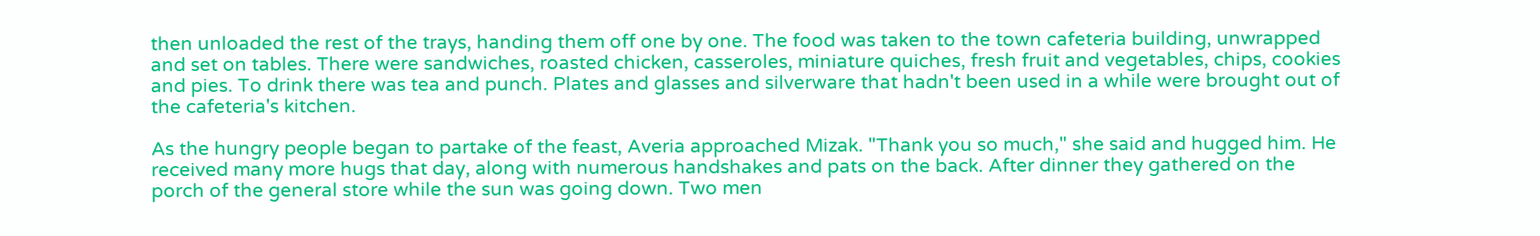then unloaded the rest of the trays, handing them off one by one. The food was taken to the town cafeteria building, unwrapped and set on tables. There were sandwiches, roasted chicken, casseroles, miniature quiches, fresh fruit and vegetables, chips, cookies and pies. To drink there was tea and punch. Plates and glasses and silverware that hadn't been used in a while were brought out of the cafeteria's kitchen.

As the hungry people began to partake of the feast, Averia approached Mizak. "Thank you so much," she said and hugged him. He received many more hugs that day, along with numerous handshakes and pats on the back. After dinner they gathered on the porch of the general store while the sun was going down. Two men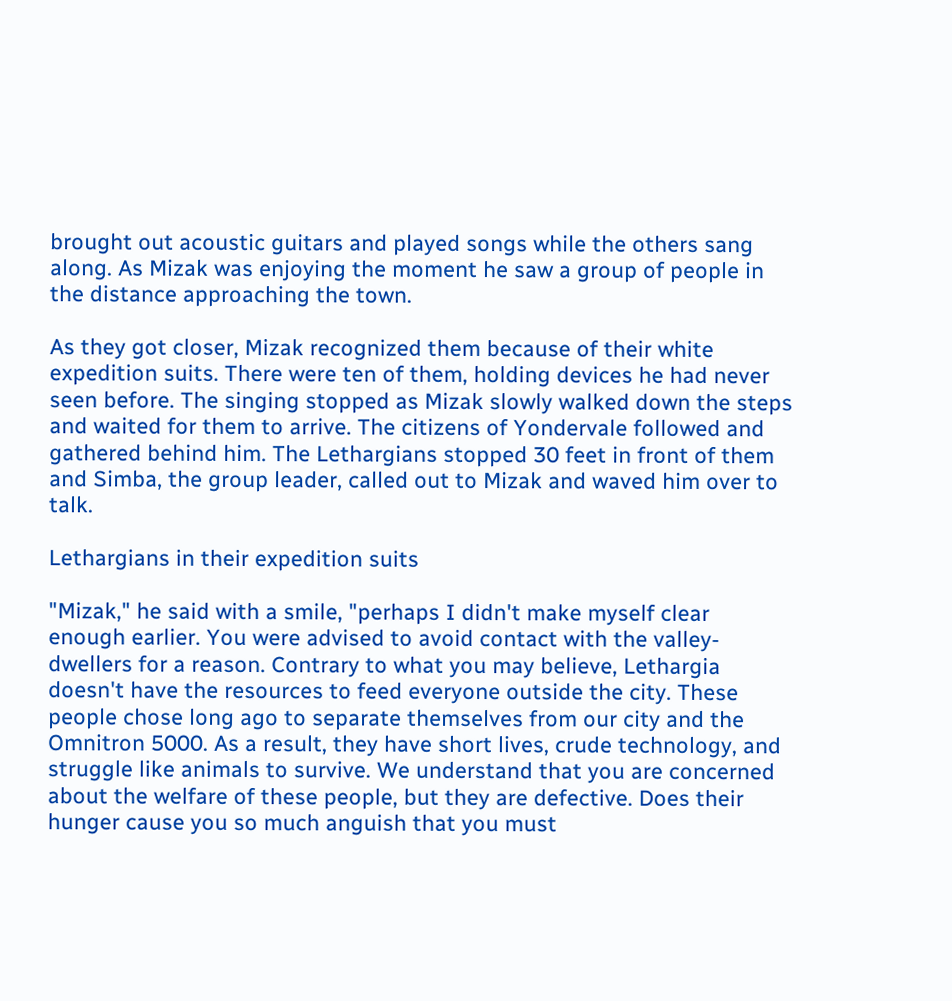brought out acoustic guitars and played songs while the others sang along. As Mizak was enjoying the moment he saw a group of people in the distance approaching the town.

As they got closer, Mizak recognized them because of their white expedition suits. There were ten of them, holding devices he had never seen before. The singing stopped as Mizak slowly walked down the steps and waited for them to arrive. The citizens of Yondervale followed and gathered behind him. The Lethargians stopped 30 feet in front of them and Simba, the group leader, called out to Mizak and waved him over to talk.

Lethargians in their expedition suits

"Mizak," he said with a smile, "perhaps I didn't make myself clear enough earlier. You were advised to avoid contact with the valley-dwellers for a reason. Contrary to what you may believe, Lethargia doesn't have the resources to feed everyone outside the city. These people chose long ago to separate themselves from our city and the Omnitron 5000. As a result, they have short lives, crude technology, and struggle like animals to survive. We understand that you are concerned about the welfare of these people, but they are defective. Does their hunger cause you so much anguish that you must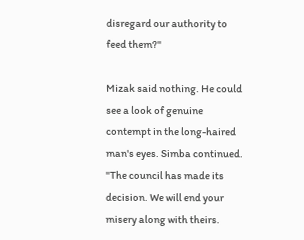disregard our authority to feed them?"

Mizak said nothing. He could see a look of genuine contempt in the long-haired man's eyes. Simba continued. "The council has made its decision. We will end your misery along with theirs.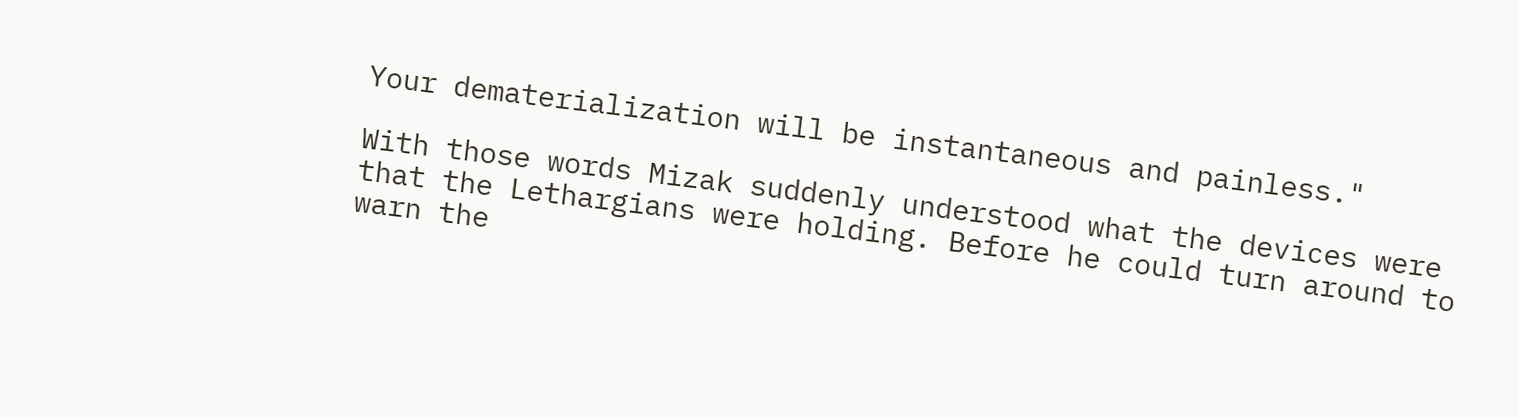Your dematerialization will be instantaneous and painless."

With those words Mizak suddenly understood what the devices were that the Lethargians were holding. Before he could turn around to warn the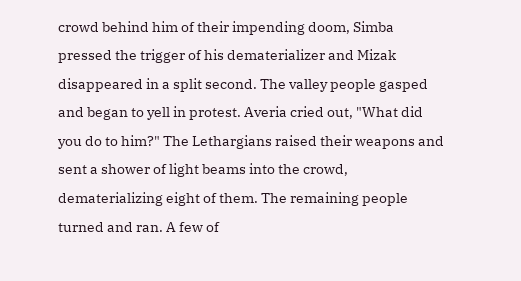crowd behind him of their impending doom, Simba pressed the trigger of his dematerializer and Mizak disappeared in a split second. The valley people gasped and began to yell in protest. Averia cried out, "What did you do to him?" The Lethargians raised their weapons and sent a shower of light beams into the crowd, dematerializing eight of them. The remaining people turned and ran. A few of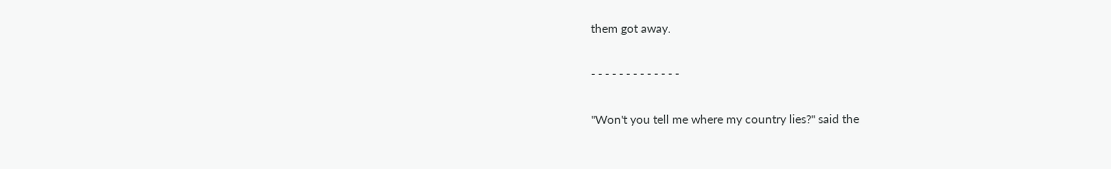them got away.

- - - - - - - - - - - - -

"Won't you tell me where my country lies?" said the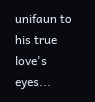unifaun to his true love's eyes...